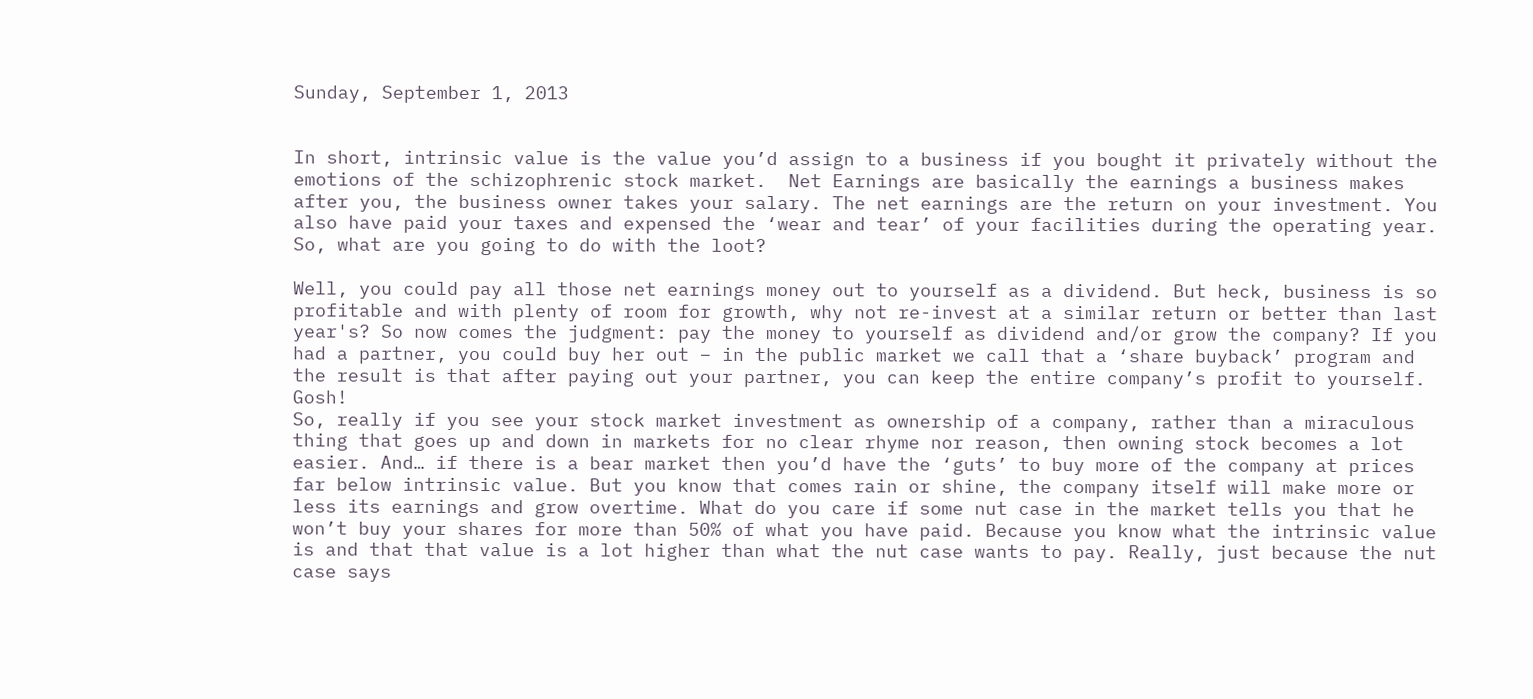Sunday, September 1, 2013


In short, intrinsic value is the value you’d assign to a business if you bought it privately without the emotions of the schizophrenic stock market.  Net Earnings are basically the earnings a business makes after you, the business owner takes your salary. The net earnings are the return on your investment. You also have paid your taxes and expensed the ‘wear and tear’ of your facilities during the operating year. So, what are you going to do with the loot?

Well, you could pay all those net earnings money out to yourself as a dividend. But heck, business is so profitable and with plenty of room for growth, why not re-invest at a similar return or better than last year's? So now comes the judgment: pay the money to yourself as dividend and/or grow the company? If you had a partner, you could buy her out – in the public market we call that a ‘share buyback’ program and the result is that after paying out your partner, you can keep the entire company’s profit to yourself. Gosh!
So, really if you see your stock market investment as ownership of a company, rather than a miraculous thing that goes up and down in markets for no clear rhyme nor reason, then owning stock becomes a lot easier. And… if there is a bear market then you’d have the ‘guts’ to buy more of the company at prices far below intrinsic value. But you know that comes rain or shine, the company itself will make more or less its earnings and grow overtime. What do you care if some nut case in the market tells you that he won’t buy your shares for more than 50% of what you have paid. Because you know what the intrinsic value is and that that value is a lot higher than what the nut case wants to pay. Really, just because the nut case says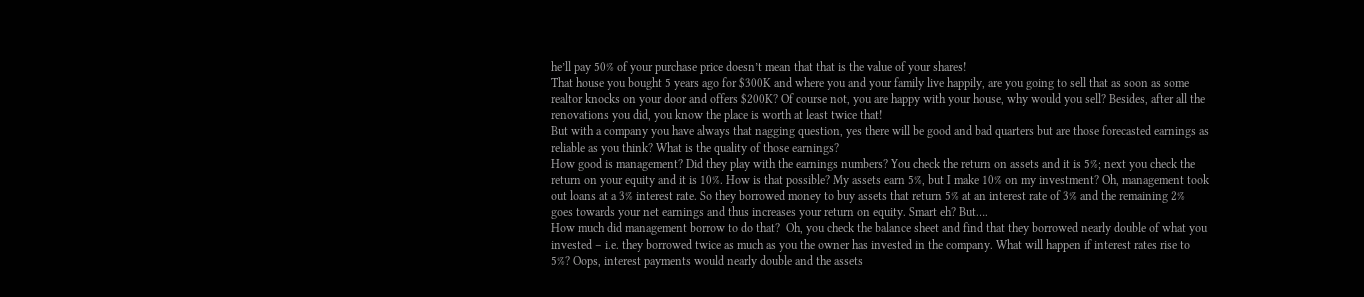he’ll pay 50% of your purchase price doesn’t mean that that is the value of your shares!
That house you bought 5 years ago for $300K and where you and your family live happily, are you going to sell that as soon as some realtor knocks on your door and offers $200K? Of course not, you are happy with your house, why would you sell? Besides, after all the renovations you did, you know the place is worth at least twice that!
But with a company you have always that nagging question, yes there will be good and bad quarters but are those forecasted earnings as reliable as you think? What is the quality of those earnings?
How good is management? Did they play with the earnings numbers? You check the return on assets and it is 5%; next you check the return on your equity and it is 10%. How is that possible? My assets earn 5%, but I make 10% on my investment? Oh, management took out loans at a 3% interest rate. So they borrowed money to buy assets that return 5% at an interest rate of 3% and the remaining 2% goes towards your net earnings and thus increases your return on equity. Smart eh? But….
How much did management borrow to do that?  Oh, you check the balance sheet and find that they borrowed nearly double of what you invested – i.e. they borrowed twice as much as you the owner has invested in the company. What will happen if interest rates rise to 5%? Oops, interest payments would nearly double and the assets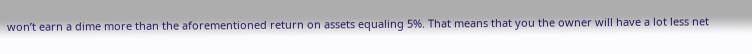won’t earn a dime more than the aforementioned return on assets equaling 5%. That means that you the owner will have a lot less net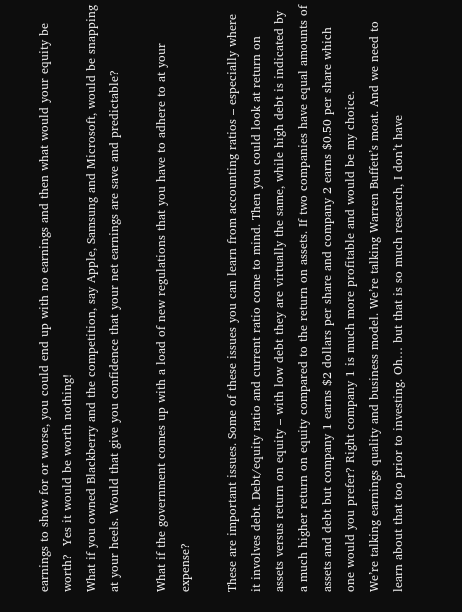earnings to show for or worse, you could end up with no earnings and then what would your equity be worth?  Yes it would be worth nothing!
What if you owned Blackberry and the competition, say Apple, Samsung and Microsoft, would be snapping at your heels. Would that give you confidence that your net earnings are save and predictable?

What if the government comes up with a load of new regulations that you have to adhere to at your expense?

These are important issues. Some of these issues you can learn from accounting ratios – especially where it involves debt. Debt/equity ratio and current ratio come to mind. Then you could look at return on assets versus return on equity – with low debt they are virtually the same, while high debt is indicated by a much higher return on equity compared to the return on assets. If two companies have equal amounts of assets and debt but company 1 earns $2 dollars per share and company 2 earns $0.50 per share which one would you prefer? Right company 1 is much more profitable and would be my choice.
We’re talking earnings quality and business model. We’re talking Warren Buffett’s moat. And we need to learn about that too prior to investing. Oh… but that is so much research, I don’t have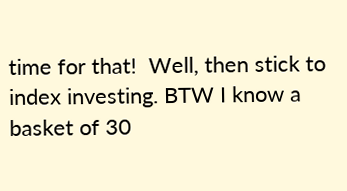time for that!  Well, then stick to index investing. BTW I know a basket of 30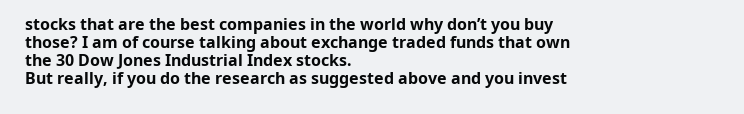stocks that are the best companies in the world why don’t you buy those? I am of course talking about exchange traded funds that own the 30 Dow Jones Industrial Index stocks.
But really, if you do the research as suggested above and you invest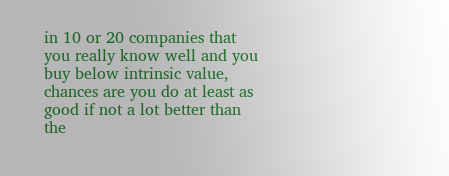in 10 or 20 companies that you really know well and you buy below intrinsic value, chances are you do at least as good if not a lot better than the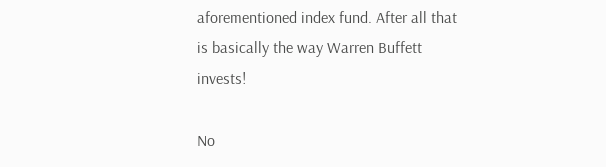aforementioned index fund. After all that is basically the way Warren Buffett invests!

No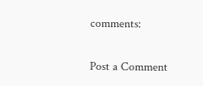comments:

Post a Comment